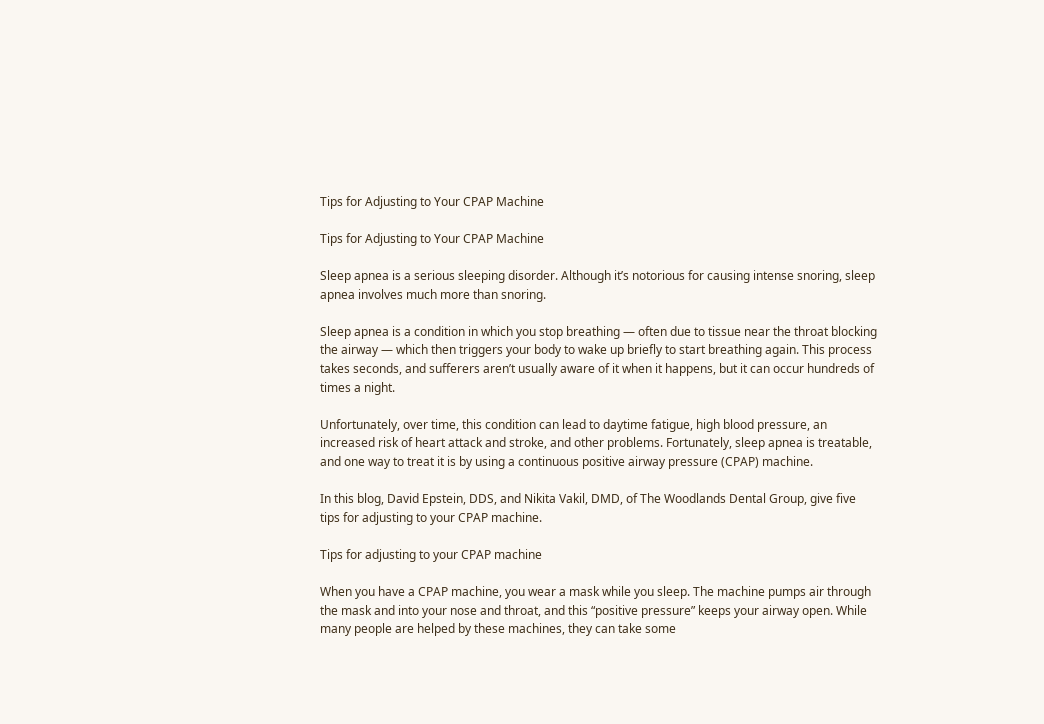Tips for Adjusting to Your CPAP Machine

Tips for Adjusting to Your CPAP Machine

Sleep apnea is a serious sleeping disorder. Although it’s notorious for causing intense snoring, sleep apnea involves much more than snoring.

Sleep apnea is a condition in which you stop breathing — often due to tissue near the throat blocking the airway — which then triggers your body to wake up briefly to start breathing again. This process takes seconds, and sufferers aren’t usually aware of it when it happens, but it can occur hundreds of times a night.

Unfortunately, over time, this condition can lead to daytime fatigue, high blood pressure, an increased risk of heart attack and stroke, and other problems. Fortunately, sleep apnea is treatable, and one way to treat it is by using a continuous positive airway pressure (CPAP) machine.

In this blog, David Epstein, DDS, and Nikita Vakil, DMD, of The Woodlands Dental Group, give five tips for adjusting to your CPAP machine.

Tips for adjusting to your CPAP machine

When you have a CPAP machine, you wear a mask while you sleep. The machine pumps air through the mask and into your nose and throat, and this “positive pressure” keeps your airway open. While many people are helped by these machines, they can take some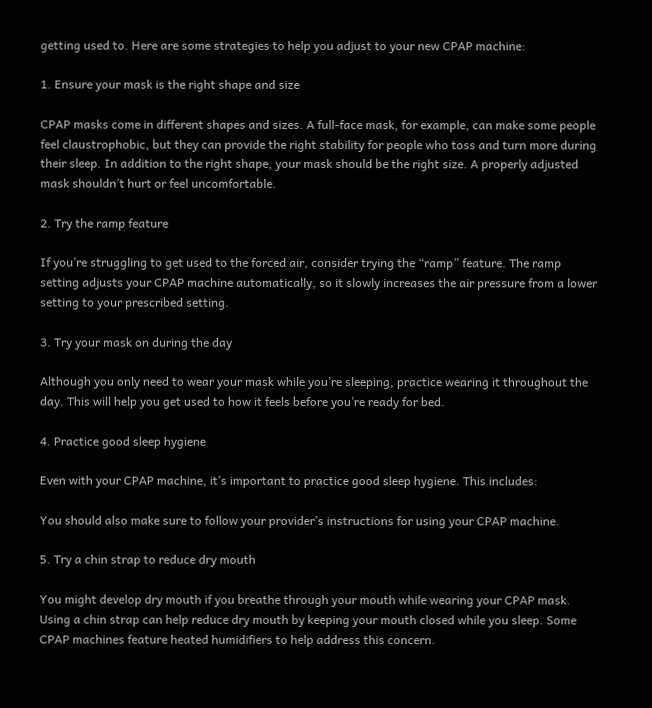getting used to. Here are some strategies to help you adjust to your new CPAP machine:

1. Ensure your mask is the right shape and size

CPAP masks come in different shapes and sizes. A full-face mask, for example, can make some people feel claustrophobic, but they can provide the right stability for people who toss and turn more during their sleep. In addition to the right shape, your mask should be the right size. A properly adjusted mask shouldn’t hurt or feel uncomfortable.

2. Try the ramp feature

If you’re struggling to get used to the forced air, consider trying the “ramp” feature. The ramp setting adjusts your CPAP machine automatically, so it slowly increases the air pressure from a lower setting to your prescribed setting.

3. Try your mask on during the day

Although you only need to wear your mask while you’re sleeping, practice wearing it throughout the day. This will help you get used to how it feels before you’re ready for bed.

4. Practice good sleep hygiene

Even with your CPAP machine, it’s important to practice good sleep hygiene. This includes:

You should also make sure to follow your provider’s instructions for using your CPAP machine.

5. Try a chin strap to reduce dry mouth

You might develop dry mouth if you breathe through your mouth while wearing your CPAP mask. Using a chin strap can help reduce dry mouth by keeping your mouth closed while you sleep. Some CPAP machines feature heated humidifiers to help address this concern.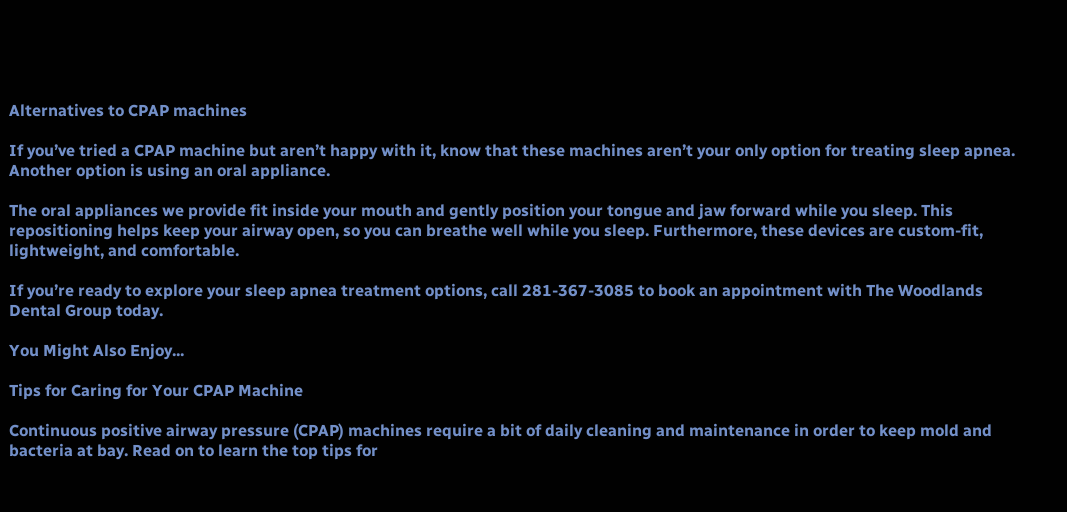Alternatives to CPAP machines

If you’ve tried a CPAP machine but aren’t happy with it, know that these machines aren’t your only option for treating sleep apnea. Another option is using an oral appliance.

The oral appliances we provide fit inside your mouth and gently position your tongue and jaw forward while you sleep. This repositioning helps keep your airway open, so you can breathe well while you sleep. Furthermore, these devices are custom-fit, lightweight, and comfortable.

If you’re ready to explore your sleep apnea treatment options, call 281-367-3085 to book an appointment with The Woodlands Dental Group today.

You Might Also Enjoy...

Tips for Caring for Your CPAP Machine

Continuous positive airway pressure (CPAP) machines require a bit of daily cleaning and maintenance in order to keep mold and bacteria at bay. Read on to learn the top tips for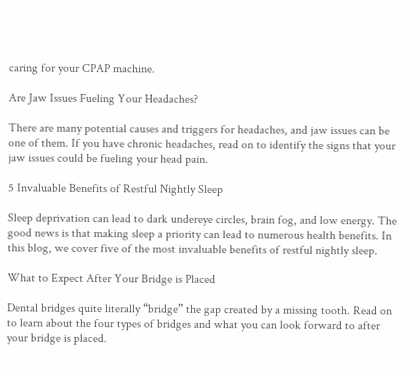caring for your CPAP machine.

Are Jaw Issues Fueling Your Headaches?

There are many potential causes and triggers for headaches, and jaw issues can be one of them. If you have chronic headaches, read on to identify the signs that your jaw issues could be fueling your head pain.

5 Invaluable Benefits of Restful Nightly Sleep

Sleep deprivation can lead to dark undereye circles, brain fog, and low energy. The good news is that making sleep a priority can lead to numerous health benefits. In this blog, we cover five of the most invaluable benefits of restful nightly sleep.

What to Expect After Your Bridge is Placed

Dental bridges quite literally “bridge” the gap created by a missing tooth. Read on to learn about the four types of bridges and what you can look forward to after your bridge is placed.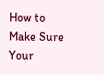How to Make Sure Your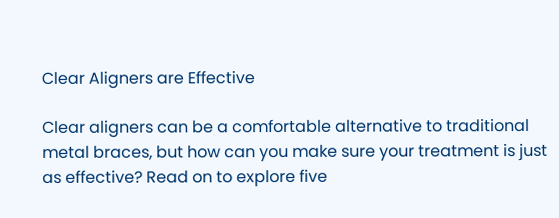Clear Aligners are Effective

Clear aligners can be a comfortable alternative to traditional metal braces, but how can you make sure your treatment is just as effective? Read on to explore five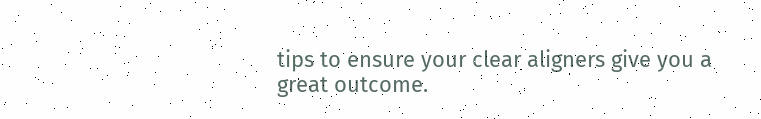tips to ensure your clear aligners give you a great outcome.